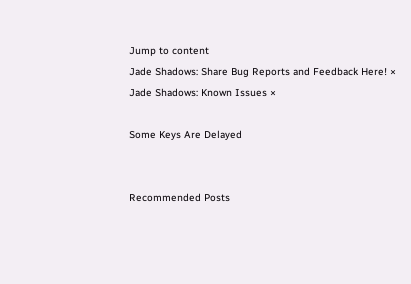Jump to content
Jade Shadows: Share Bug Reports and Feedback Here! ×
Jade Shadows: Known Issues ×

Some Keys Are Delayed


Recommended Posts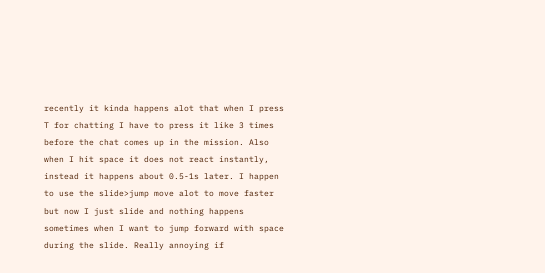recently it kinda happens alot that when I press T for chatting I have to press it like 3 times before the chat comes up in the mission. Also when I hit space it does not react instantly, instead it happens about 0.5-1s later. I happen to use the slide>jump move alot to move faster but now I just slide and nothing happens sometimes when I want to jump forward with space during the slide. Really annoying if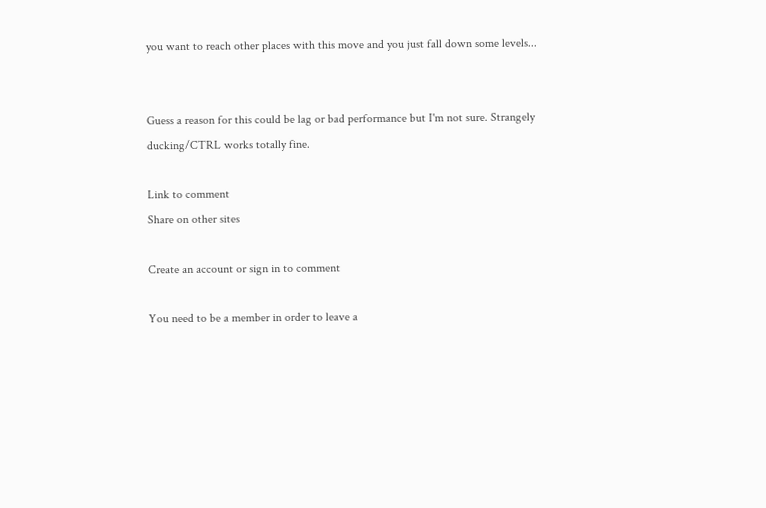you want to reach other places with this move and you just fall down some levels...


Guess a reason for this could be lag or bad performance but I'm not sure. Strangely ducking/CTRL works totally fine.

Link to comment
Share on other sites

Create an account or sign in to comment

You need to be a member in order to leave a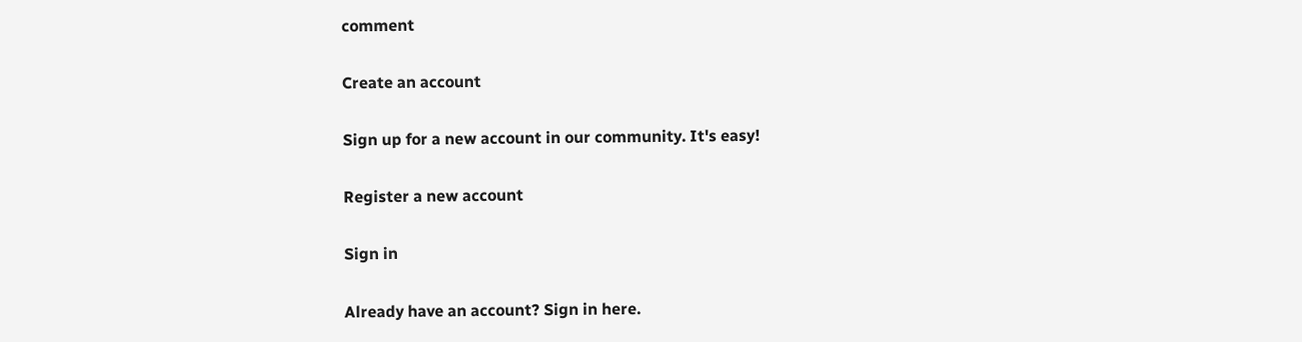comment

Create an account

Sign up for a new account in our community. It's easy!

Register a new account

Sign in

Already have an account? Sign in here.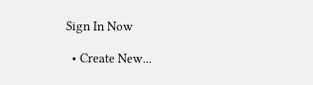Sign In Now

  • Create New...